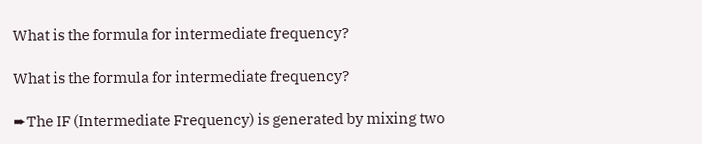What is the formula for intermediate frequency?

What is the formula for intermediate frequency?

➨The IF (Intermediate Frequency) is generated by mixing two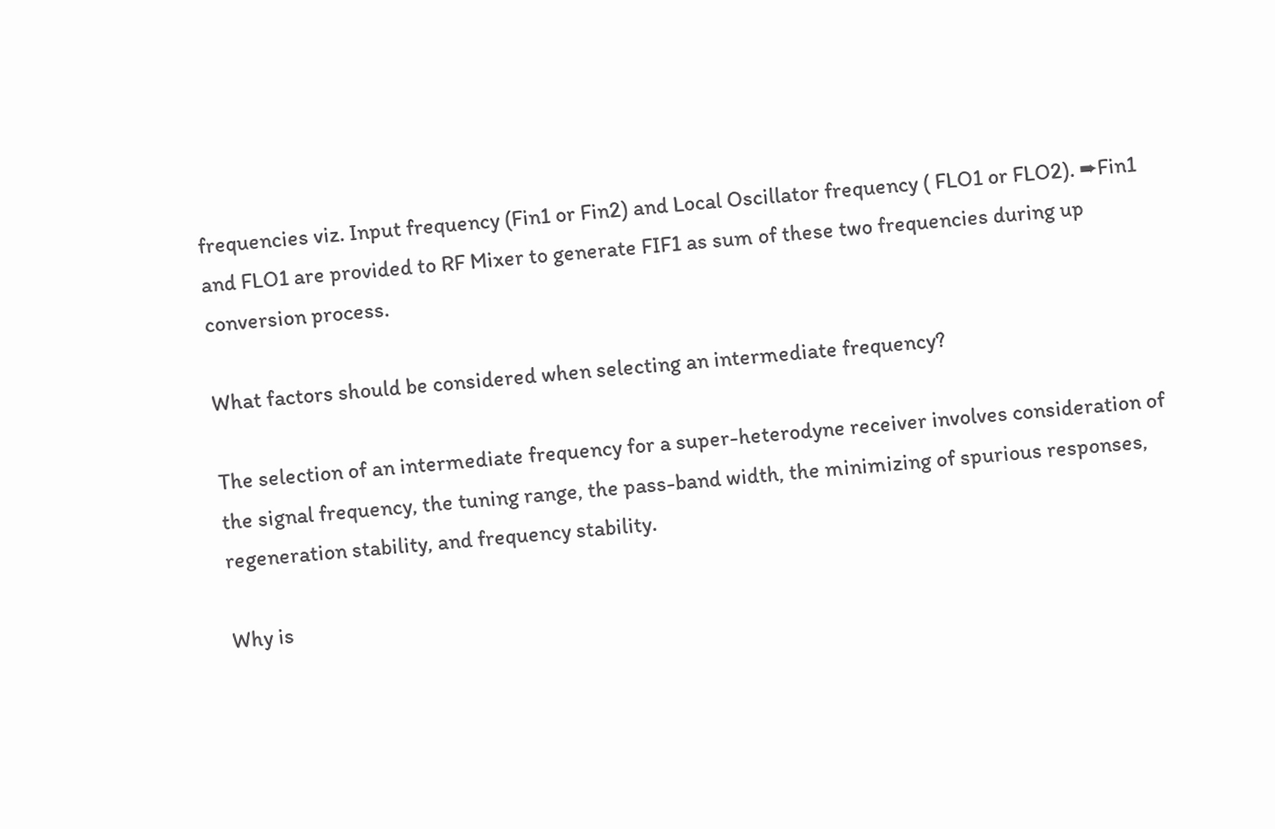frequencies viz. Input frequency (Fin1 or Fin2) and Local Oscillator frequency ( FLO1 or FLO2). ➨Fin1 and FLO1 are provided to RF Mixer to generate FIF1 as sum of these two frequencies during up conversion process.

What factors should be considered when selecting an intermediate frequency?

The selection of an intermediate frequency for a super-heterodyne receiver involves consideration of the signal frequency, the tuning range, the pass-band width, the minimizing of spurious responses, regeneration stability, and frequency stability.

Why is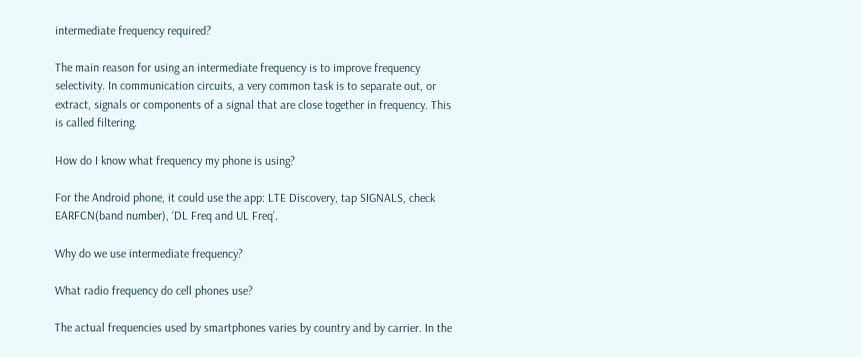intermediate frequency required?

The main reason for using an intermediate frequency is to improve frequency selectivity. In communication circuits, a very common task is to separate out, or extract, signals or components of a signal that are close together in frequency. This is called filtering.

How do I know what frequency my phone is using?

For the Android phone, it could use the app: LTE Discovery, tap SIGNALS, check EARFCN(band number), ‘DL Freq and UL Freq’.

Why do we use intermediate frequency?

What radio frequency do cell phones use?

The actual frequencies used by smartphones varies by country and by carrier. In the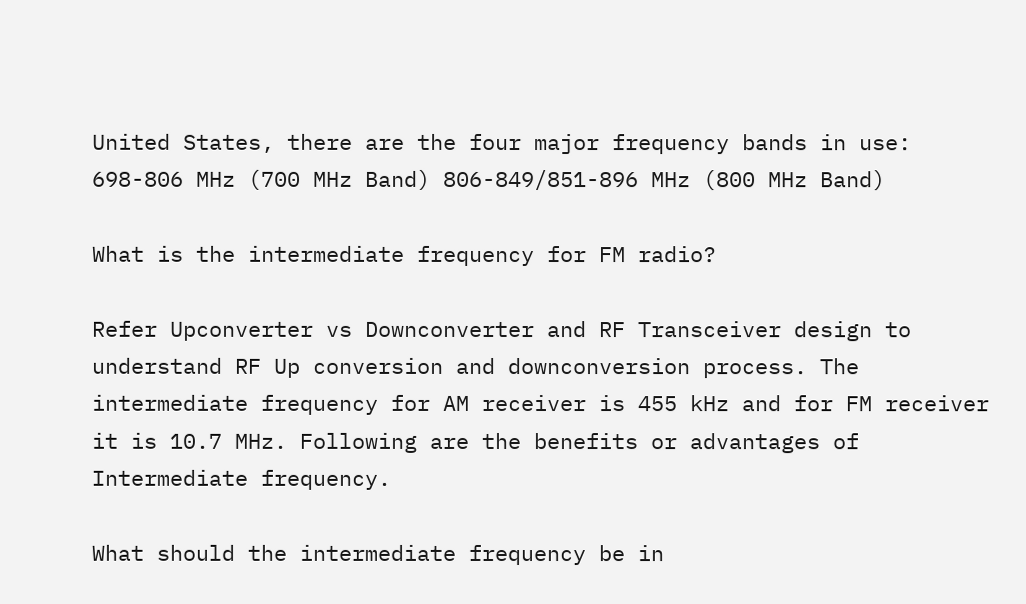United States, there are the four major frequency bands in use: 698-806 MHz (700 MHz Band) 806-849/851-896 MHz (800 MHz Band)

What is the intermediate frequency for FM radio?

Refer Upconverter vs Downconverter and RF Transceiver design to understand RF Up conversion and downconversion process. The intermediate frequency for AM receiver is 455 kHz and for FM receiver it is 10.7 MHz. Following are the benefits or advantages of Intermediate frequency.

What should the intermediate frequency be in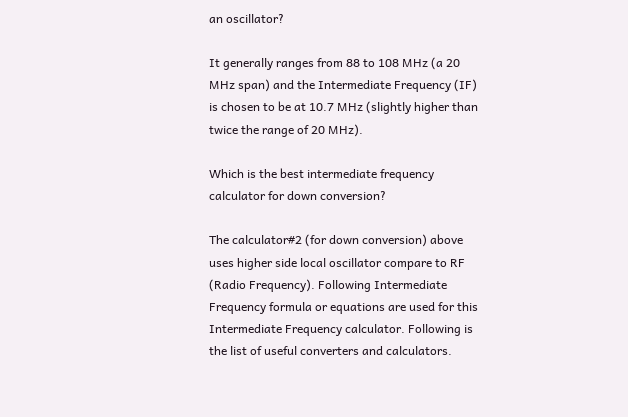an oscillator?

It generally ranges from 88 to 108 MHz (a 20 MHz span) and the Intermediate Frequency (IF) is chosen to be at 10.7 MHz (slightly higher than twice the range of 20 MHz).

Which is the best intermediate frequency calculator for down conversion?

The calculator#2 (for down conversion) above uses higher side local oscillator compare to RF (Radio Frequency). Following Intermediate Frequency formula or equations are used for this Intermediate Frequency calculator. Following is the list of useful converters and calculators.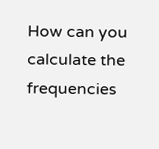How can you calculate the frequencies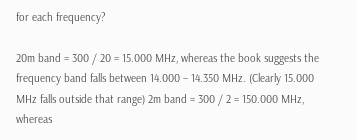for each frequency?

20m band = 300 / 20 = 15.000 MHz, whereas the book suggests the frequency band falls between 14.000 – 14.350 MHz. (Clearly 15.000 MHz falls outside that range) 2m band = 300 / 2 = 150.000 MHz, whereas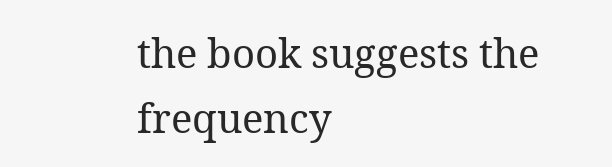the book suggests the frequency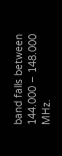band falls between 144.000 – 148.000 MHz.